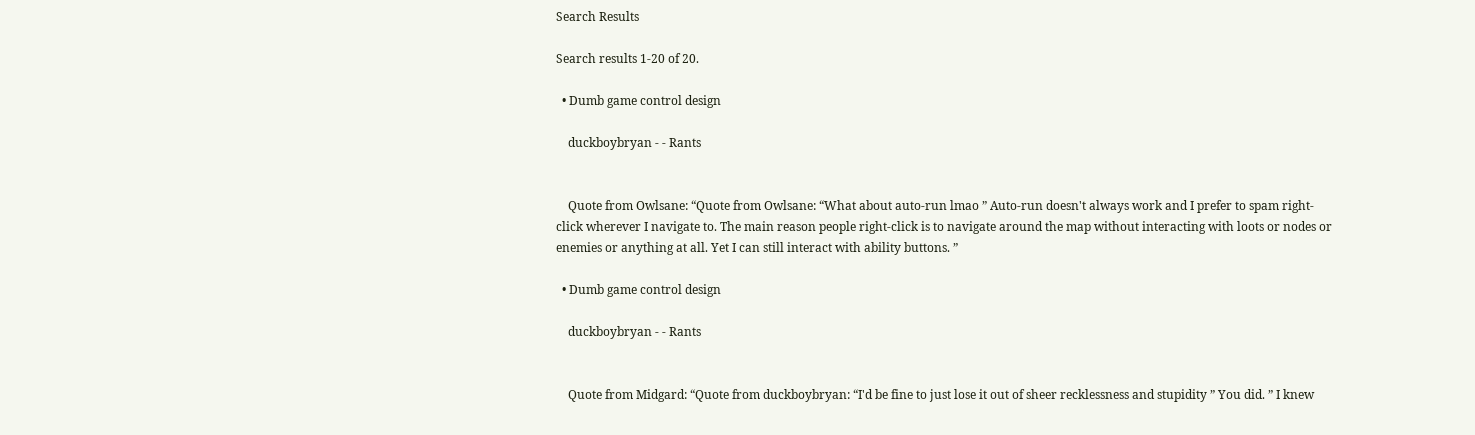Search Results

Search results 1-20 of 20.

  • Dumb game control design

    duckboybryan - - Rants


    Quote from Owlsane: “Quote from Owlsane: “What about auto-run lmao ” Auto-run doesn't always work and I prefer to spam right-click wherever I navigate to. The main reason people right-click is to navigate around the map without interacting with loots or nodes or enemies or anything at all. Yet I can still interact with ability buttons. ”

  • Dumb game control design

    duckboybryan - - Rants


    Quote from Midgard: “Quote from duckboybryan: “I'd be fine to just lose it out of sheer recklessness and stupidity ” You did. ” I knew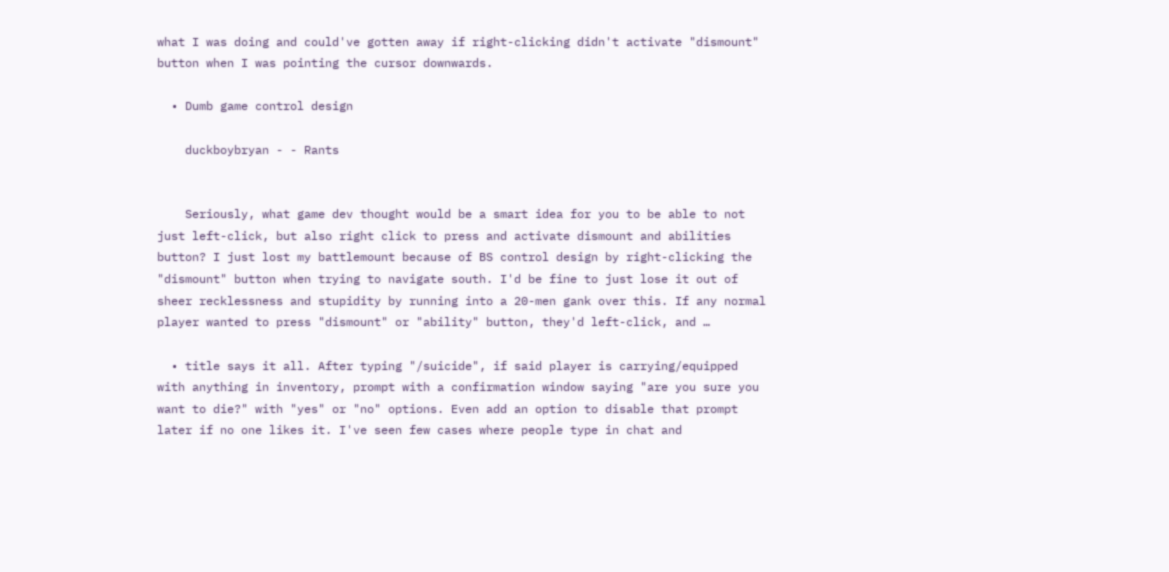what I was doing and could've gotten away if right-clicking didn't activate "dismount" button when I was pointing the cursor downwards.

  • Dumb game control design

    duckboybryan - - Rants


    Seriously, what game dev thought would be a smart idea for you to be able to not just left-click, but also right click to press and activate dismount and abilities button? I just lost my battlemount because of BS control design by right-clicking the "dismount" button when trying to navigate south. I'd be fine to just lose it out of sheer recklessness and stupidity by running into a 20-men gank over this. If any normal player wanted to press "dismount" or "ability" button, they'd left-click, and …

  • title says it all. After typing "/suicide", if said player is carrying/equipped with anything in inventory, prompt with a confirmation window saying "are you sure you want to die?" with "yes" or "no" options. Even add an option to disable that prompt later if no one likes it. I've seen few cases where people type in chat and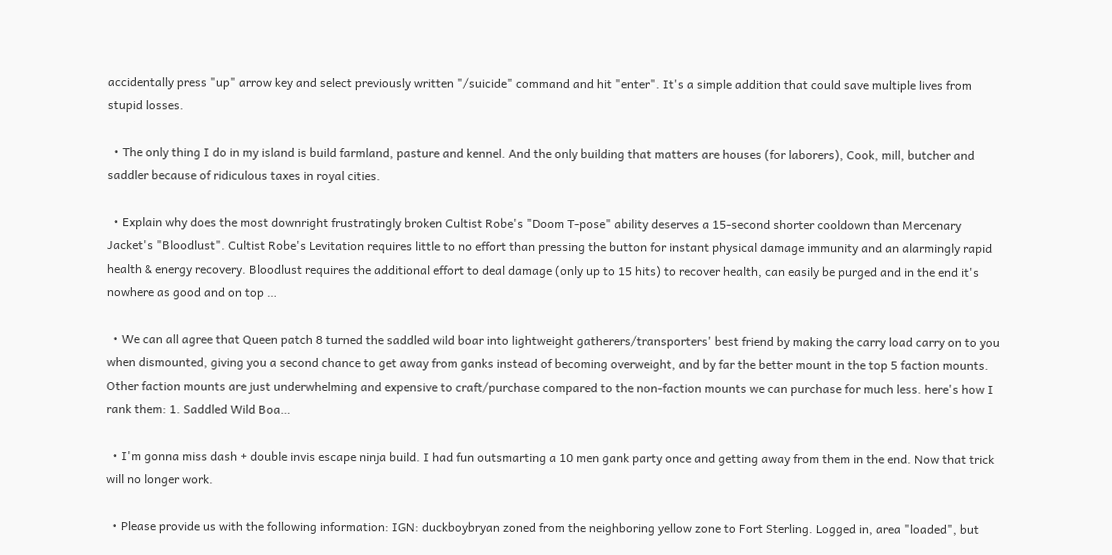accidentally press "up" arrow key and select previously written "/suicide" command and hit "enter". It's a simple addition that could save multiple lives from stupid losses.

  • The only thing I do in my island is build farmland, pasture and kennel. And the only building that matters are houses (for laborers), Cook, mill, butcher and saddler because of ridiculous taxes in royal cities.

  • Explain why does the most downright frustratingly broken Cultist Robe's "Doom T-pose" ability deserves a 15-second shorter cooldown than Mercenary Jacket's "Bloodlust". Cultist Robe's Levitation requires little to no effort than pressing the button for instant physical damage immunity and an alarmingly rapid health & energy recovery. Bloodlust requires the additional effort to deal damage (only up to 15 hits) to recover health, can easily be purged and in the end it's nowhere as good and on top …

  • We can all agree that Queen patch 8 turned the saddled wild boar into lightweight gatherers/transporters' best friend by making the carry load carry on to you when dismounted, giving you a second chance to get away from ganks instead of becoming overweight, and by far the better mount in the top 5 faction mounts. Other faction mounts are just underwhelming and expensive to craft/purchase compared to the non-faction mounts we can purchase for much less. here's how I rank them: 1. Saddled Wild Boa…

  • I'm gonna miss dash + double invis escape ninja build. I had fun outsmarting a 10 men gank party once and getting away from them in the end. Now that trick will no longer work.

  • Please provide us with the following information: IGN: duckboybryan zoned from the neighboring yellow zone to Fort Sterling. Logged in, area "loaded", but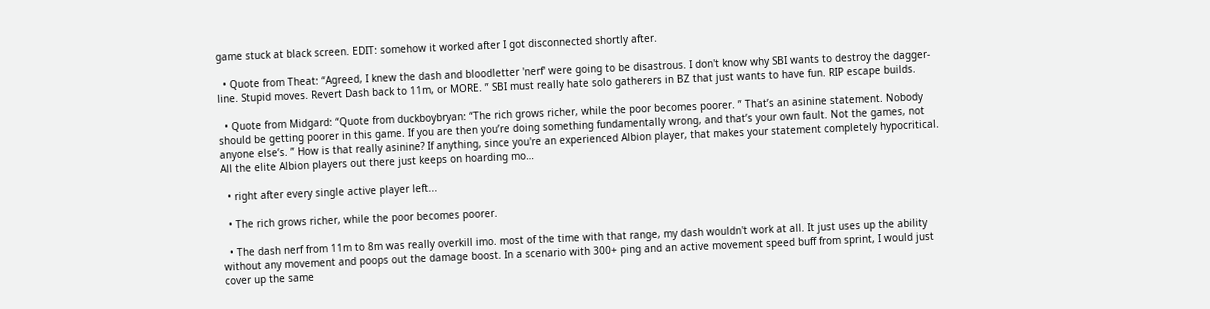game stuck at black screen. EDIT: somehow it worked after I got disconnected shortly after.

  • Quote from Theat: “Agreed, I knew the dash and bloodletter 'nerf' were going to be disastrous. I don't know why SBI wants to destroy the dagger-line. Stupid moves. Revert Dash back to 11m, or MORE. ” SBI must really hate solo gatherers in BZ that just wants to have fun. RIP escape builds.

  • Quote from Midgard: “Quote from duckboybryan: “The rich grows richer, while the poor becomes poorer. ” That’s an asinine statement. Nobody should be getting poorer in this game. If you are then you’re doing something fundamentally wrong, and that’s your own fault. Not the games, not anyone else’s. ” How is that really asinine? If anything, since you're an experienced Albion player, that makes your statement completely hypocritical. All the elite Albion players out there just keeps on hoarding mo…

  • right after every single active player left...

  • The rich grows richer, while the poor becomes poorer.

  • The dash nerf from 11m to 8m was really overkill imo. most of the time with that range, my dash wouldn't work at all. It just uses up the ability without any movement and poops out the damage boost. In a scenario with 300+ ping and an active movement speed buff from sprint, I would just cover up the same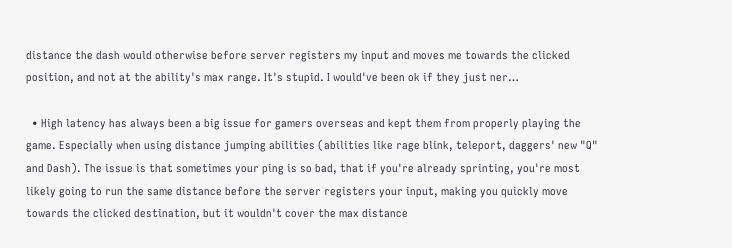distance the dash would otherwise before server registers my input and moves me towards the clicked position, and not at the ability's max range. It's stupid. I would've been ok if they just ner…

  • High latency has always been a big issue for gamers overseas and kept them from properly playing the game. Especially when using distance jumping abilities (abilities like rage blink, teleport, daggers' new "Q" and Dash). The issue is that sometimes your ping is so bad, that if you're already sprinting, you're most likely going to run the same distance before the server registers your input, making you quickly move towards the clicked destination, but it wouldn't cover the max distance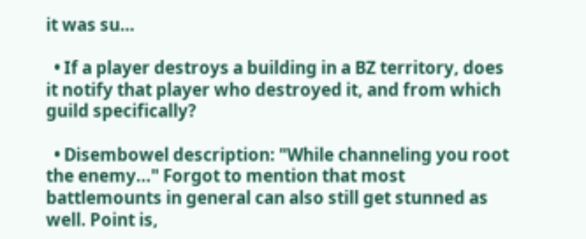it was su…

  • If a player destroys a building in a BZ territory, does it notify that player who destroyed it, and from which guild specifically?

  • Disembowel description: "While channeling you root the enemy..." Forgot to mention that most battlemounts in general can also still get stunned as well. Point is,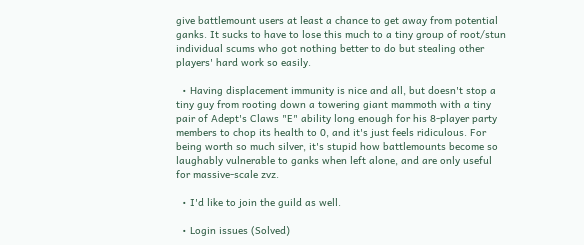give battlemount users at least a chance to get away from potential ganks. It sucks to have to lose this much to a tiny group of root/stun individual scums who got nothing better to do but stealing other players' hard work so easily.

  • Having displacement immunity is nice and all, but doesn't stop a tiny guy from rooting down a towering giant mammoth with a tiny pair of Adept's Claws "E" ability long enough for his 8-player party members to chop its health to 0, and it's just feels ridiculous. For being worth so much silver, it's stupid how battlemounts become so laughably vulnerable to ganks when left alone, and are only useful for massive-scale zvz.

  • I'd like to join the guild as well.

  • Login issues (Solved)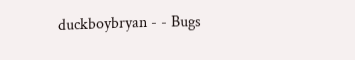duckboybryan - - Bugs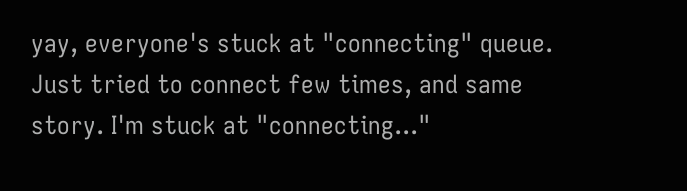yay, everyone's stuck at "connecting" queue. Just tried to connect few times, and same story. I'm stuck at "connecting..."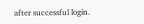after successful login.